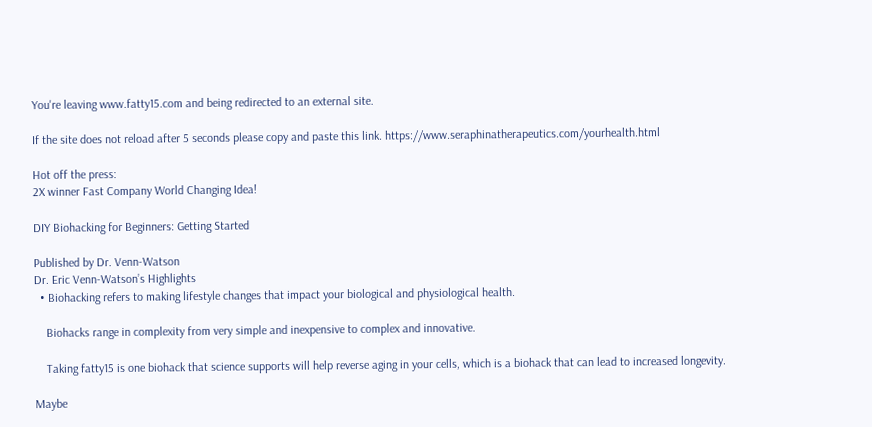You're leaving www.fatty15.com and being redirected to an external site.

If the site does not reload after 5 seconds please copy and paste this link. https://www.seraphinatherapeutics.com/yourhealth.html

Hot off the press:
2X winner Fast Company World Changing Idea!

DIY Biohacking for Beginners: Getting Started

Published by Dr. Venn-Watson
Dr. Eric Venn-Watson’s Highlights
  • Biohacking refers to making lifestyle changes that impact your biological and physiological health.

    Biohacks range in complexity from very simple and inexpensive to complex and innovative.

    Taking fatty15 is one biohack that science supports will help reverse aging in your cells, which is a biohack that can lead to increased longevity.

Maybe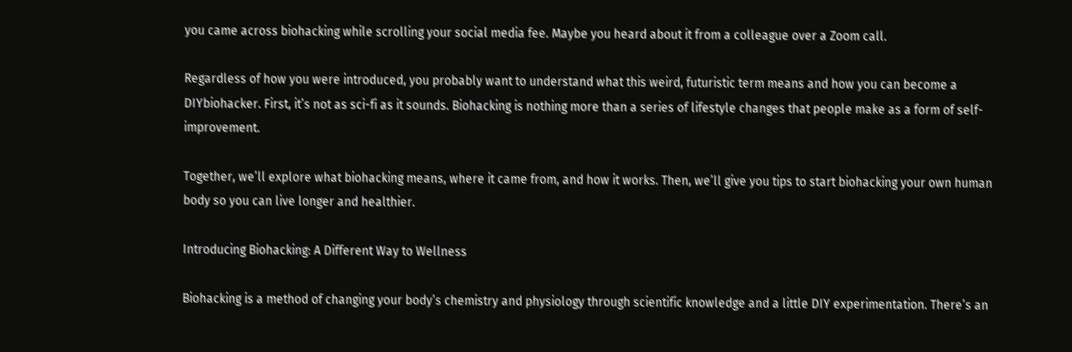you came across biohacking while scrolling your social media fee. Maybe you heard about it from a colleague over a Zoom call.

Regardless of how you were introduced, you probably want to understand what this weird, futuristic term means and how you can become a DIYbiohacker. First, it’s not as sci-fi as it sounds. Biohacking is nothing more than a series of lifestyle changes that people make as a form of self-improvement.

Together, we’ll explore what biohacking means, where it came from, and how it works. Then, we’ll give you tips to start biohacking your own human body so you can live longer and healthier.

Introducing Biohacking: A Different Way to Wellness

Biohacking is a method of changing your body’s chemistry and physiology through scientific knowledge and a little DIY experimentation. There’s an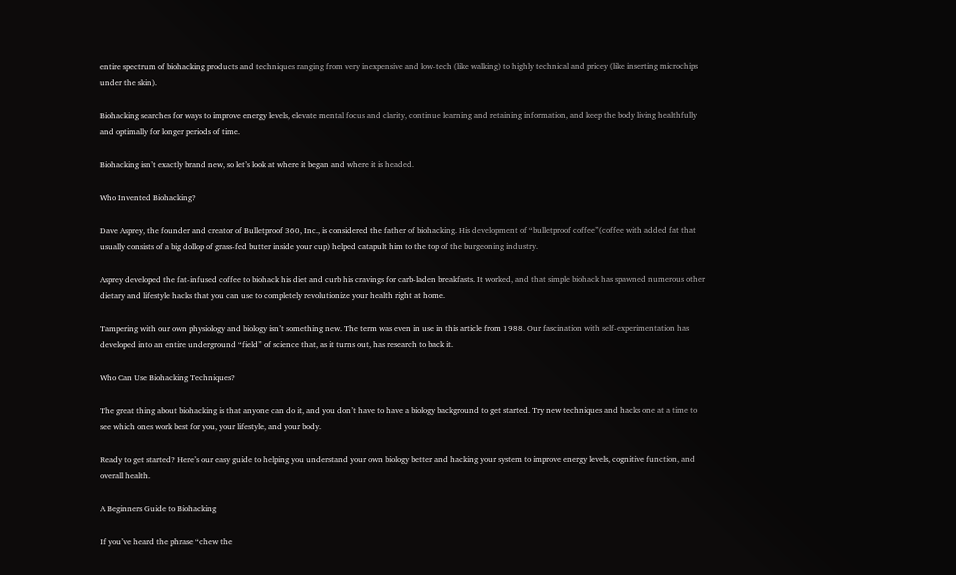entire spectrum of biohacking products and techniques ranging from very inexpensive and low-tech (like walking) to highly technical and pricey (like inserting microchips under the skin).

Biohacking searches for ways to improve energy levels, elevate mental focus and clarity, continue learning and retaining information, and keep the body living healthfully and optimally for longer periods of time.

Biohacking isn’t exactly brand new, so let’s look at where it began and where it is headed.

Who Invented Biohacking?

Dave Asprey, the founder and creator of Bulletproof 360, Inc., is considered the father of biohacking. His development of “bulletproof coffee”(coffee with added fat that usually consists of a big dollop of grass-fed butter inside your cup) helped catapult him to the top of the burgeoning industry.

Asprey developed the fat-infused coffee to biohack his diet and curb his cravings for carb-laden breakfasts. It worked, and that simple biohack has spawned numerous other dietary and lifestyle hacks that you can use to completely revolutionize your health right at home.

Tampering with our own physiology and biology isn’t something new. The term was even in use in this article from 1988. Our fascination with self-experimentation has developed into an entire underground “field” of science that, as it turns out, has research to back it.

Who Can Use Biohacking Techniques?

The great thing about biohacking is that anyone can do it, and you don’t have to have a biology background to get started. Try new techniques and hacks one at a time to see which ones work best for you, your lifestyle, and your body.

Ready to get started? Here’s our easy guide to helping you understand your own biology better and hacking your system to improve energy levels, cognitive function, and overall health.

A Beginners Guide to Biohacking

If you’ve heard the phrase “chew the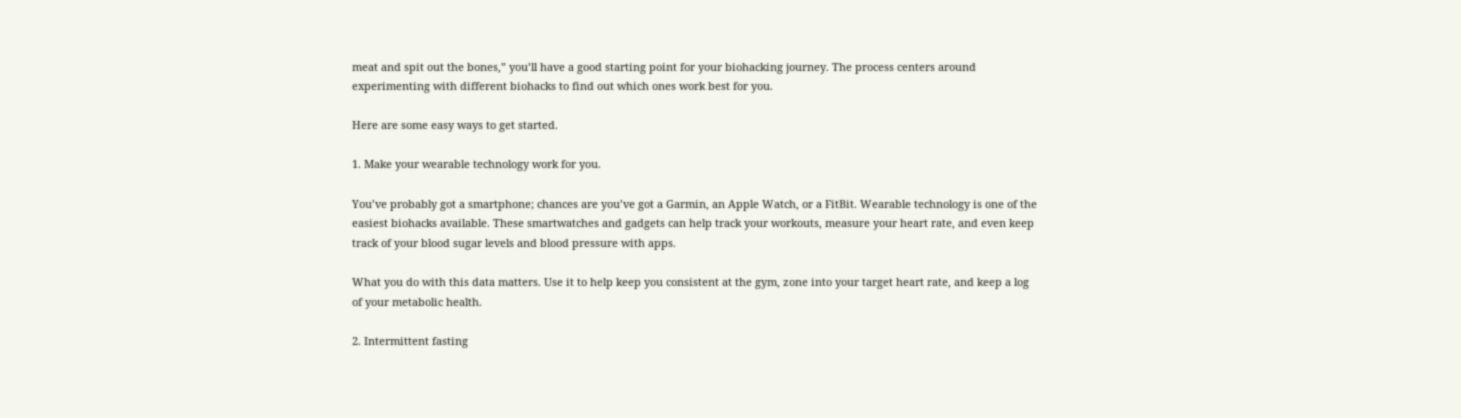meat and spit out the bones,” you’ll have a good starting point for your biohacking journey. The process centers around experimenting with different biohacks to find out which ones work best for you.

Here are some easy ways to get started.

1. Make your wearable technology work for you.

You’ve probably got a smartphone; chances are you’ve got a Garmin, an Apple Watch, or a FitBit. Wearable technology is one of the easiest biohacks available. These smartwatches and gadgets can help track your workouts, measure your heart rate, and even keep track of your blood sugar levels and blood pressure with apps.

What you do with this data matters. Use it to help keep you consistent at the gym, zone into your target heart rate, and keep a log of your metabolic health.

2. Intermittent fasting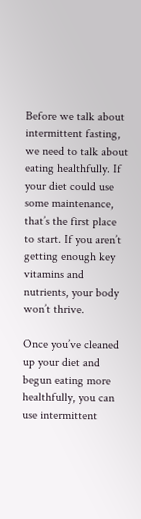Before we talk about intermittent fasting, we need to talk about eating healthfully. If your diet could use some maintenance, that’s the first place to start. If you aren’t getting enough key vitamins and nutrients, your body won’t thrive.

Once you’ve cleaned up your diet and begun eating more healthfully, you can use intermittent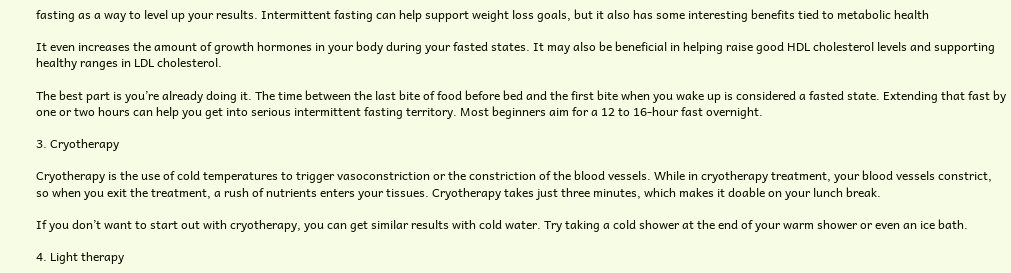fasting as a way to level up your results. Intermittent fasting can help support weight loss goals, but it also has some interesting benefits tied to metabolic health

It even increases the amount of growth hormones in your body during your fasted states. It may also be beneficial in helping raise good HDL cholesterol levels and supporting healthy ranges in LDL cholesterol.

The best part is you’re already doing it. The time between the last bite of food before bed and the first bite when you wake up is considered a fasted state. Extending that fast by one or two hours can help you get into serious intermittent fasting territory. Most beginners aim for a 12 to 16-hour fast overnight.

3. Cryotherapy

Cryotherapy is the use of cold temperatures to trigger vasoconstriction or the constriction of the blood vessels. While in cryotherapy treatment, your blood vessels constrict, so when you exit the treatment, a rush of nutrients enters your tissues. Cryotherapy takes just three minutes, which makes it doable on your lunch break.

If you don’t want to start out with cryotherapy, you can get similar results with cold water. Try taking a cold shower at the end of your warm shower or even an ice bath.

4. Light therapy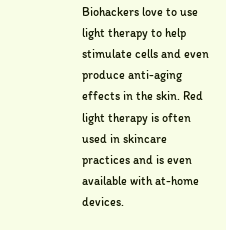Biohackers love to use light therapy to help stimulate cells and even produce anti-aging effects in the skin. Red light therapy is often used in skincare practices and is even available with at-home devices.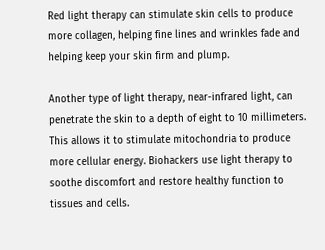Red light therapy can stimulate skin cells to produce more collagen, helping fine lines and wrinkles fade and helping keep your skin firm and plump.

Another type of light therapy, near-infrared light, can penetrate the skin to a depth of eight to 10 millimeters. This allows it to stimulate mitochondria to produce more cellular energy. Biohackers use light therapy to soothe discomfort and restore healthy function to tissues and cells.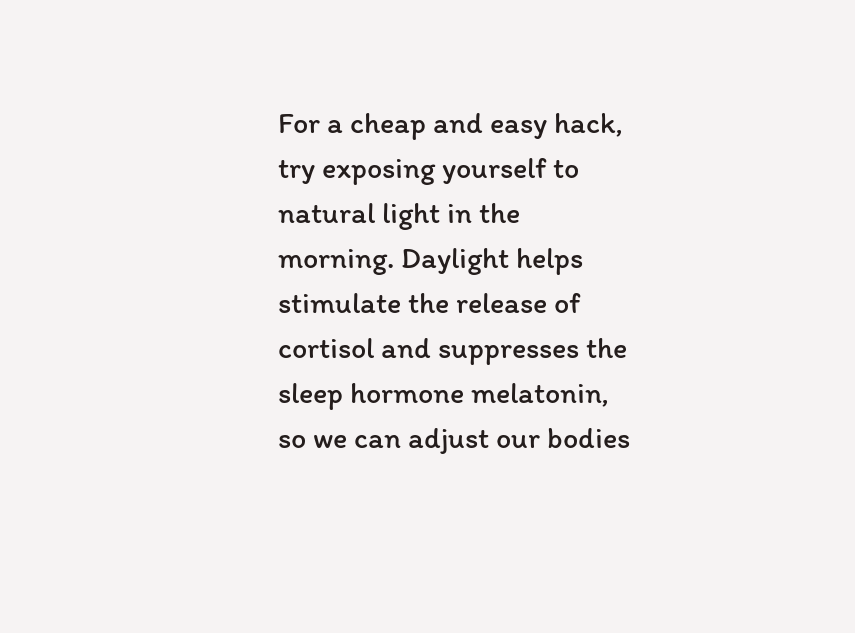For a cheap and easy hack, try exposing yourself to natural light in the morning. Daylight helps stimulate the release of cortisol and suppresses the sleep hormone melatonin, so we can adjust our bodies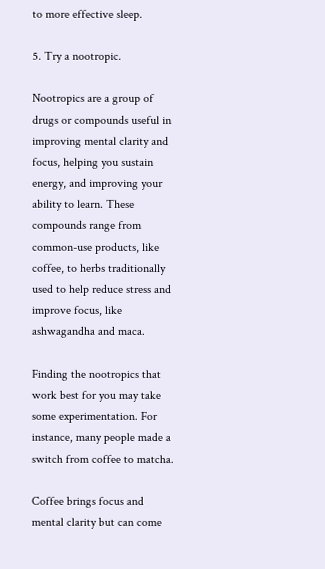to more effective sleep.

5. Try a nootropic.

Nootropics are a group of drugs or compounds useful in improving mental clarity and focus, helping you sustain energy, and improving your ability to learn. These compounds range from common-use products, like coffee, to herbs traditionally used to help reduce stress and improve focus, like ashwagandha and maca.

Finding the nootropics that work best for you may take some experimentation. For instance, many people made a switch from coffee to matcha.

Coffee brings focus and mental clarity but can come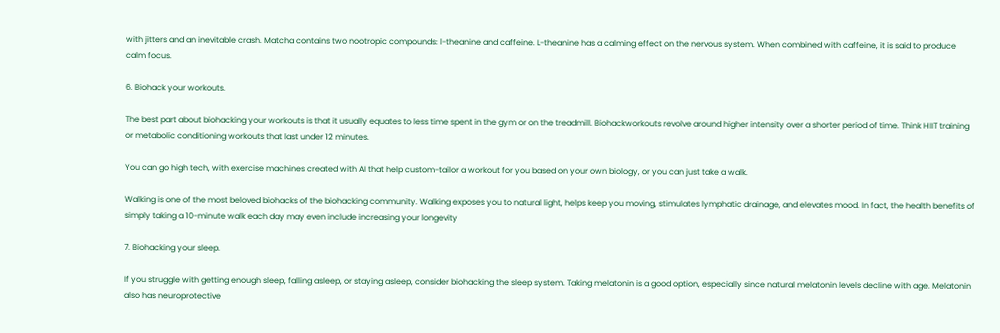with jitters and an inevitable crash. Matcha contains two nootropic compounds: l-theanine and caffeine. L-theanine has a calming effect on the nervous system. When combined with caffeine, it is said to produce calm focus.

6. Biohack your workouts.

The best part about biohacking your workouts is that it usually equates to less time spent in the gym or on the treadmill. Biohackworkouts revolve around higher intensity over a shorter period of time. Think HIIT training or metabolic conditioning workouts that last under 12 minutes.

You can go high tech, with exercise machines created with AI that help custom-tailor a workout for you based on your own biology, or you can just take a walk.

Walking is one of the most beloved biohacks of the biohacking community. Walking exposes you to natural light, helps keep you moving, stimulates lymphatic drainage, and elevates mood. In fact, the health benefits of simply taking a 10-minute walk each day may even include increasing your longevity

7. Biohacking your sleep.

If you struggle with getting enough sleep, falling asleep, or staying asleep, consider biohacking the sleep system. Taking melatonin is a good option, especially since natural melatonin levels decline with age. Melatonin also has neuroprotective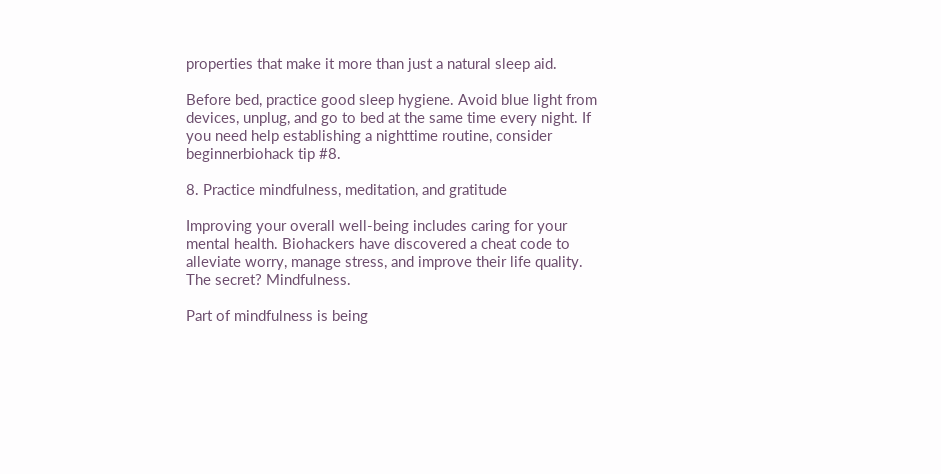properties that make it more than just a natural sleep aid.

Before bed, practice good sleep hygiene. Avoid blue light from devices, unplug, and go to bed at the same time every night. If you need help establishing a nighttime routine, consider beginnerbiohack tip #8.

8. Practice mindfulness, meditation, and gratitude

Improving your overall well-being includes caring for your mental health. Biohackers have discovered a cheat code to alleviate worry, manage stress, and improve their life quality. The secret? Mindfulness.

Part of mindfulness is being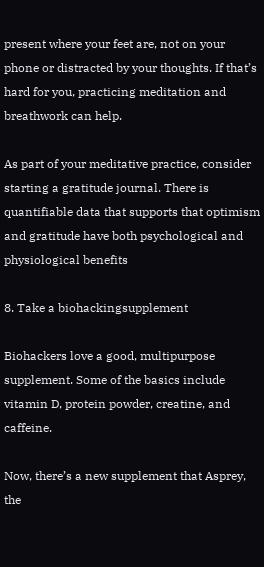present where your feet are, not on your phone or distracted by your thoughts. If that’s hard for you, practicing meditation and breathwork can help.

As part of your meditative practice, consider starting a gratitude journal. There is quantifiable data that supports that optimism and gratitude have both psychological and physiological benefits

8. Take a biohackingsupplement

Biohackers love a good, multipurpose supplement. Some of the basics include vitamin D, protein powder, creatine, and caffeine.

Now, there’s a new supplement that Asprey, the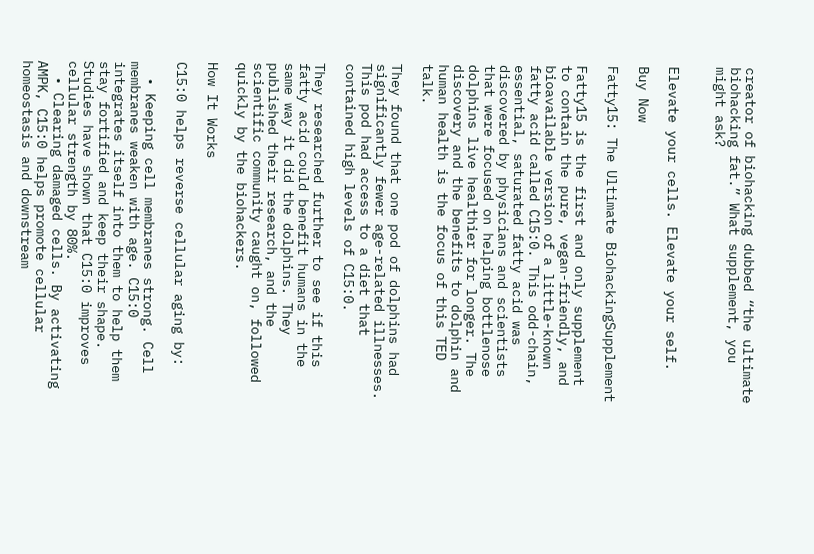creator of biohacking dubbed “the ultimate biohacking fat.” What supplement, you might ask?


Elevate your cells. Elevate your self.

Buy Now

Fatty15: The Ultimate BiohackingSupplement

Fatty15 is the first and only supplement to contain the pure, vegan-friendly, and bioavailable version of a little-known fatty acid called C15:0. This odd-chain, essential, saturated fatty acid was discovered by physicians and scientists that were focused on helping bottlenose dolphins live healthier for longer. The discovery and the benefits to dolphin and human health is the focus of this TED talk.

They found that one pod of dolphins had significantly fewer age-related illnesses. This pod had access to a diet that contained high levels of C15:0.

They researched further to see if this fatty acid could benefit humans in the same way it did the dolphins. They published their research, and the scientific community caught on, followed quickly by the biohackers.

How It Works

C15:0 helps reverse cellular aging by:

  • Keeping cell membranes strong. Cell membranes weaken with age. C15:0 integrates itself into them to help them stay fortified and keep their shape. Studies have shown that C15:0 improves cellular strength by 80%.
  • Clearing damaged cells. By activating AMPK, C15:0 helps promote cellular homeostasis and downstream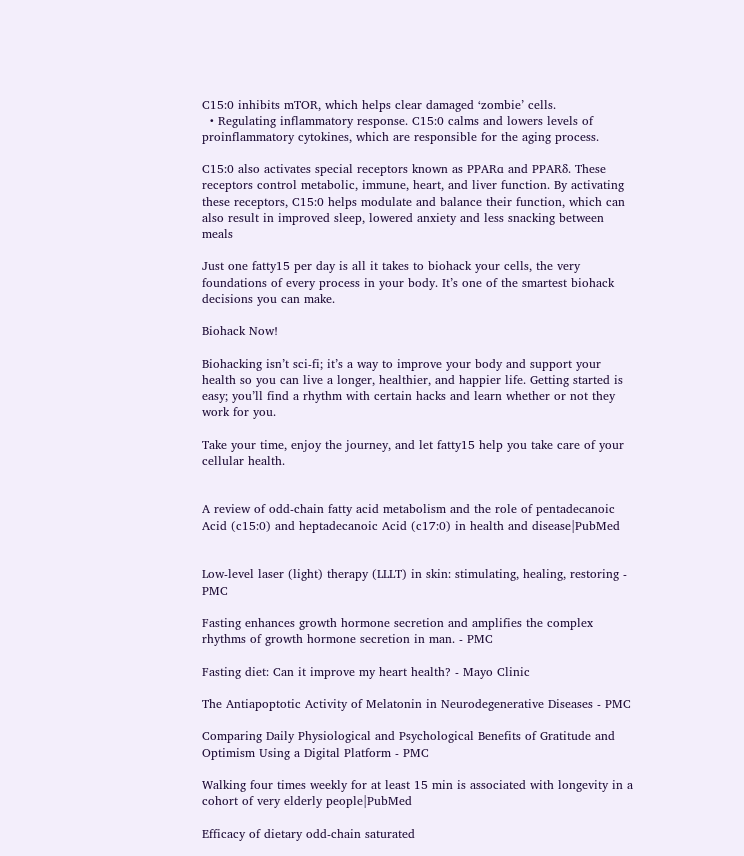C15:0 inhibits mTOR, which helps clear damaged ‘zombie’ cells.
  • Regulating inflammatory response. C15:0 calms and lowers levels of proinflammatory cytokines, which are responsible for the aging process.

C15:0 also activates special receptors known as PPARɑ and PPARẟ. These receptors control metabolic, immune, heart, and liver function. By activating these receptors, C15:0 helps modulate and balance their function, which can also result in improved sleep, lowered anxiety and less snacking between meals

Just one fatty15 per day is all it takes to biohack your cells, the very foundations of every process in your body. It’s one of the smartest biohack decisions you can make.

Biohack Now!

Biohacking isn’t sci-fi; it’s a way to improve your body and support your health so you can live a longer, healthier, and happier life. Getting started is easy; you’ll find a rhythm with certain hacks and learn whether or not they work for you.

Take your time, enjoy the journey, and let fatty15 help you take care of your cellular health.


A review of odd-chain fatty acid metabolism and the role of pentadecanoic Acid (c15:0) and heptadecanoic Acid (c17:0) in health and disease|PubMed


Low-level laser (light) therapy (LLLT) in skin: stimulating, healing, restoring - PMC

Fasting enhances growth hormone secretion and amplifies the complex rhythms of growth hormone secretion in man. - PMC

Fasting diet: Can it improve my heart health? - Mayo Clinic

The Antiapoptotic Activity of Melatonin in Neurodegenerative Diseases - PMC

Comparing Daily Physiological and Psychological Benefits of Gratitude and Optimism Using a Digital Platform - PMC

Walking four times weekly for at least 15 min is associated with longevity in a cohort of very elderly people|PubMed

Efficacy of dietary odd-chain saturated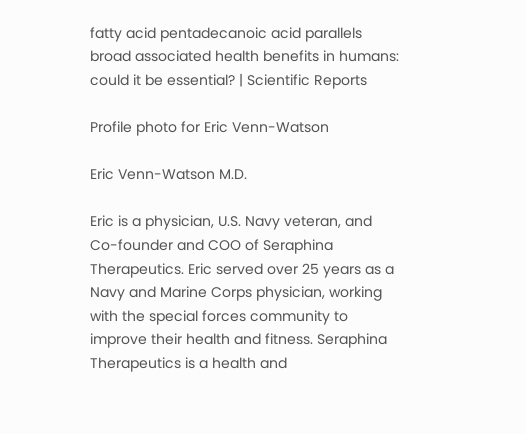fatty acid pentadecanoic acid parallels broad associated health benefits in humans: could it be essential? | Scientific Reports

Profile photo for Eric Venn-Watson

Eric Venn-Watson M.D.

Eric is a physician, U.S. Navy veteran, and Co-founder and COO of Seraphina Therapeutics. Eric served over 25 years as a Navy and Marine Corps physician, working with the special forces community to improve their health and fitness. Seraphina Therapeutics is a health and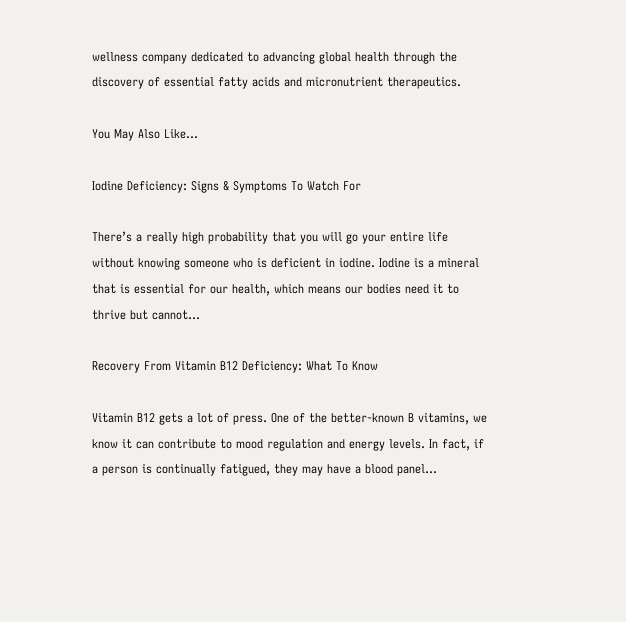wellness company dedicated to advancing global health through the discovery of essential fatty acids and micronutrient therapeutics.

You May Also Like...

Iodine Deficiency: Signs & Symptoms To Watch For

There’s a really high probability that you will go your entire life without knowing someone who is deficient in iodine. Iodine is a mineral that is essential for our health, which means our bodies need it to thrive but cannot...

Recovery From Vitamin B12 Deficiency: What To Know

Vitamin B12 gets a lot of press. One of the better-known B vitamins, we know it can contribute to mood regulation and energy levels. In fact, if a person is continually fatigued, they may have a blood panel...